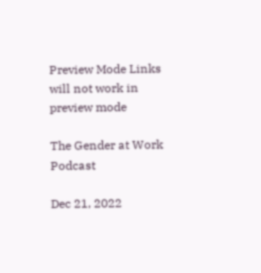Preview Mode Links will not work in preview mode

The Gender at Work Podcast

Dec 21, 2022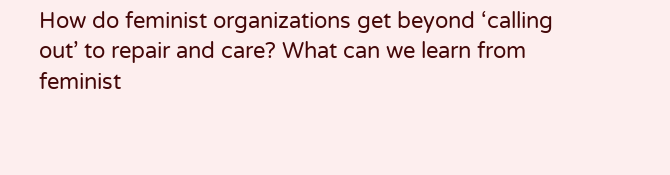How do feminist organizations get beyond ‘calling out’ to repair and care? What can we learn from feminist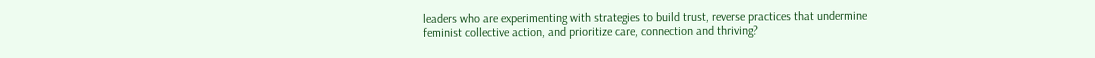leaders who are experimenting with strategies to build trust, reverse practices that undermine feminist collective action, and prioritize care, connection and thriving?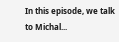In this episode, we talk to Michal...